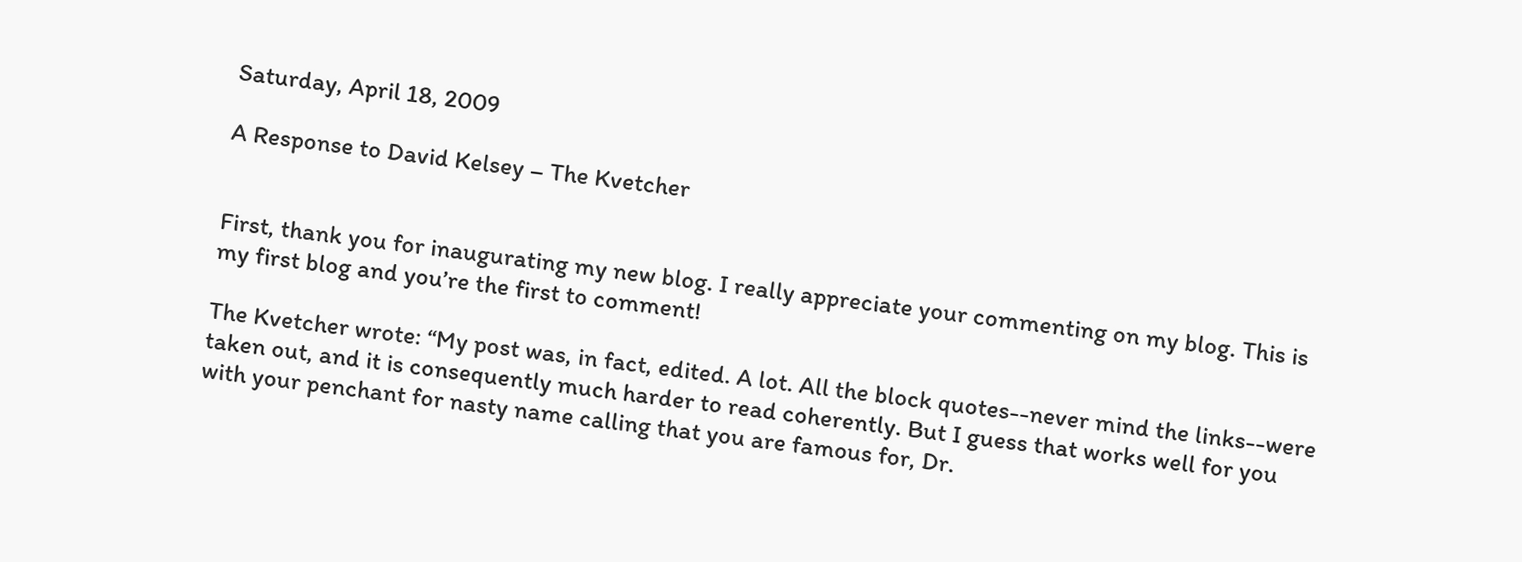Saturday, April 18, 2009

A Response to David Kelsey – The Kvetcher


First, thank you for inaugurating my new blog. I really appreciate your commenting on my blog. This is my first blog and you’re the first to comment!

The Kvetcher wrote: “My post was, in fact, edited. A lot. All the block quotes--never mind the links--were taken out, and it is consequently much harder to read coherently. But I guess that works well for you with your penchant for nasty name calling that you are famous for, Dr.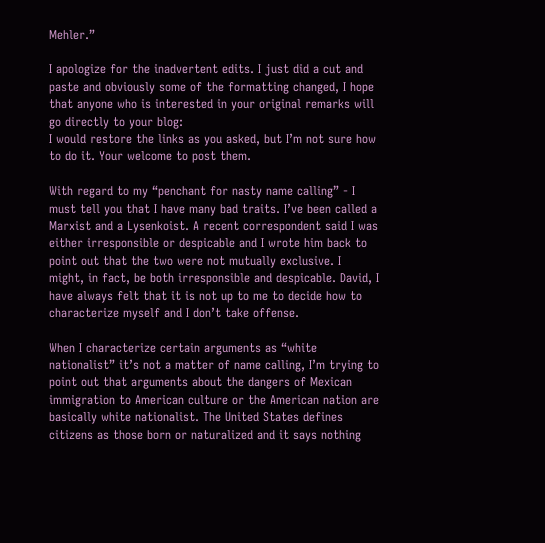Mehler.”

I apologize for the inadvertent edits. I just did a cut and paste and obviously some of the formatting changed, I hope that anyone who is interested in your original remarks will go directly to your blog:
I would restore the links as you asked, but I’m not sure how to do it. Your welcome to post them.

With regard to my “penchant for nasty name calling” - I must tell you that I have many bad traits. I’ve been called a Marxist and a Lysenkoist. A recent correspondent said I was either irresponsible or despicable and I wrote him back to point out that the two were not mutually exclusive. I might, in fact, be both irresponsible and despicable. David, I have always felt that it is not up to me to decide how to characterize myself and I don’t take offense.

When I characterize certain arguments as “white nationalist” it’s not a matter of name calling, I’m trying to point out that arguments about the dangers of Mexican immigration to American culture or the American nation are basically white nationalist. The United States defines citizens as those born or naturalized and it says nothing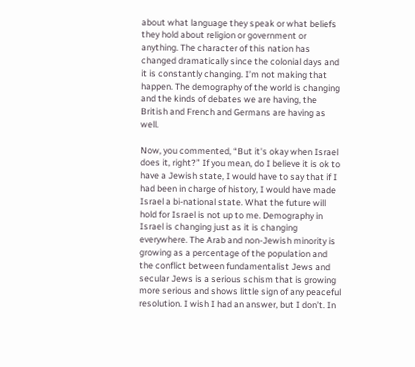about what language they speak or what beliefs they hold about religion or government or anything. The character of this nation has changed dramatically since the colonial days and it is constantly changing. I’m not making that happen. The demography of the world is changing and the kinds of debates we are having, the British and French and Germans are having as well.

Now, you commented, “But it's okay when Israel does it, right?” If you mean, do I believe it is ok to have a Jewish state, I would have to say that if I had been in charge of history, I would have made Israel a bi-national state. What the future will hold for Israel is not up to me. Demography in Israel is changing just as it is changing everywhere. The Arab and non-Jewish minority is growing as a percentage of the population and the conflict between fundamentalist Jews and secular Jews is a serious schism that is growing more serious and shows little sign of any peaceful resolution. I wish I had an answer, but I don’t. In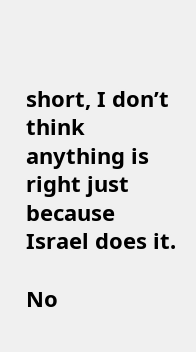short, I don’t think anything is right just because Israel does it.

No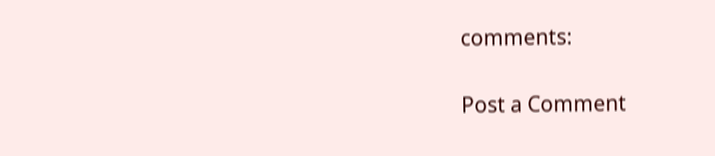comments:

Post a Comment